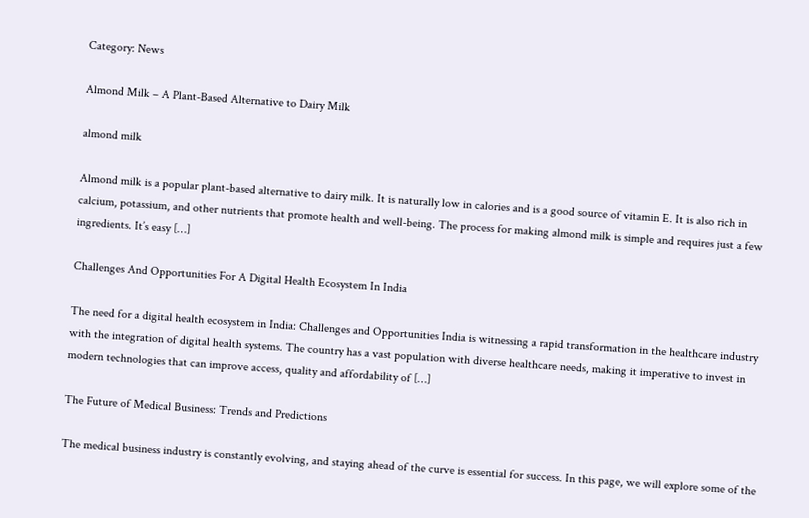Category: News

Almond Milk – A Plant-Based Alternative to Dairy Milk

almond milk

Almond milk is a popular plant-based alternative to dairy milk. It is naturally low in calories and is a good source of vitamin E. It is also rich in calcium, potassium, and other nutrients that promote health and well-being. The process for making almond milk is simple and requires just a few ingredients. It’s easy […]

Challenges And Opportunities For A Digital Health Ecosystem In India

The need for a digital health ecosystem in India: Challenges and Opportunities India is witnessing a rapid transformation in the healthcare industry with the integration of digital health systems. The country has a vast population with diverse healthcare needs, making it imperative to invest in modern technologies that can improve access, quality and affordability of […]

The Future of Medical Business: Trends and Predictions

The medical business industry is constantly evolving, and staying ahead of the curve is essential for success. In this page, we will explore some of the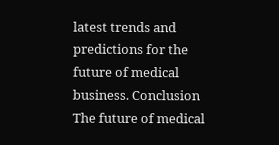latest trends and predictions for the future of medical business. Conclusion The future of medical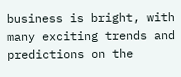business is bright, with many exciting trends and predictions on the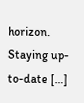horizon. Staying up-to-date […]